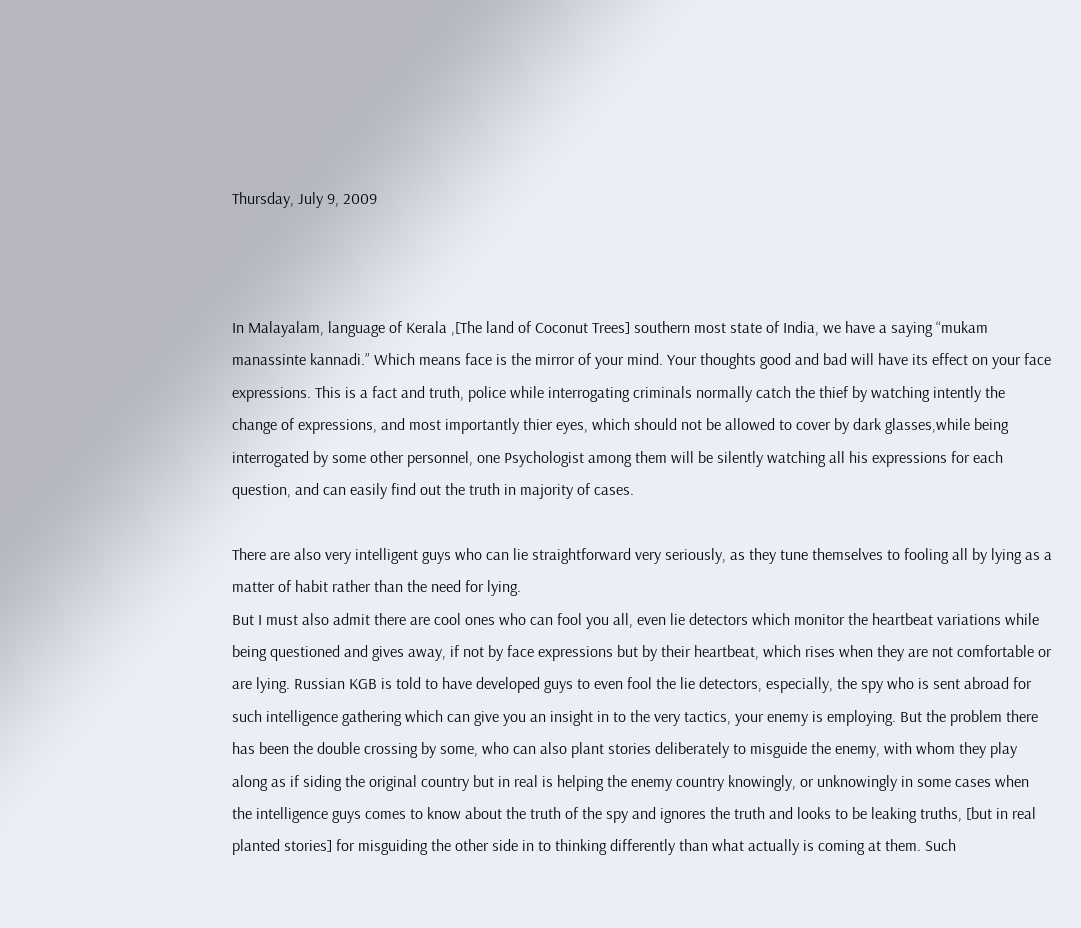Thursday, July 9, 2009



In Malayalam, language of Kerala ,[The land of Coconut Trees] southern most state of India, we have a saying “mukam manassinte kannadi.” Which means face is the mirror of your mind. Your thoughts good and bad will have its effect on your face expressions. This is a fact and truth, police while interrogating criminals normally catch the thief by watching intently the change of expressions, and most importantly thier eyes, which should not be allowed to cover by dark glasses,while being interrogated by some other personnel, one Psychologist among them will be silently watching all his expressions for each question, and can easily find out the truth in majority of cases.

There are also very intelligent guys who can lie straightforward very seriously, as they tune themselves to fooling all by lying as a matter of habit rather than the need for lying.
But I must also admit there are cool ones who can fool you all, even lie detectors which monitor the heartbeat variations while being questioned and gives away, if not by face expressions but by their heartbeat, which rises when they are not comfortable or are lying. Russian KGB is told to have developed guys to even fool the lie detectors, especially, the spy who is sent abroad for such intelligence gathering which can give you an insight in to the very tactics, your enemy is employing. But the problem there has been the double crossing by some, who can also plant stories deliberately to misguide the enemy, with whom they play along as if siding the original country but in real is helping the enemy country knowingly, or unknowingly in some cases when the intelligence guys comes to know about the truth of the spy and ignores the truth and looks to be leaking truths, [but in real planted stories] for misguiding the other side in to thinking differently than what actually is coming at them. Such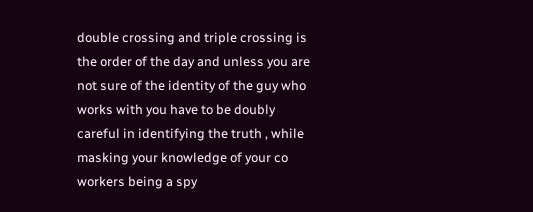double crossing and triple crossing is the order of the day and unless you are not sure of the identity of the guy who works with you have to be doubly careful in identifying the truth , while masking your knowledge of your co workers being a spy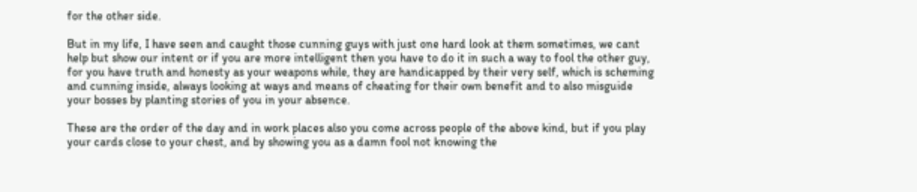for the other side.

But in my life, I have seen and caught those cunning guys with just one hard look at them sometimes, we cant help but show our intent or if you are more intelligent then you have to do it in such a way to fool the other guy, for you have truth and honesty as your weapons while, they are handicapped by their very self, which is scheming and cunning inside, always looking at ways and means of cheating for their own benefit and to also misguide your bosses by planting stories of you in your absence.

These are the order of the day and in work places also you come across people of the above kind, but if you play your cards close to your chest, and by showing you as a damn fool not knowing the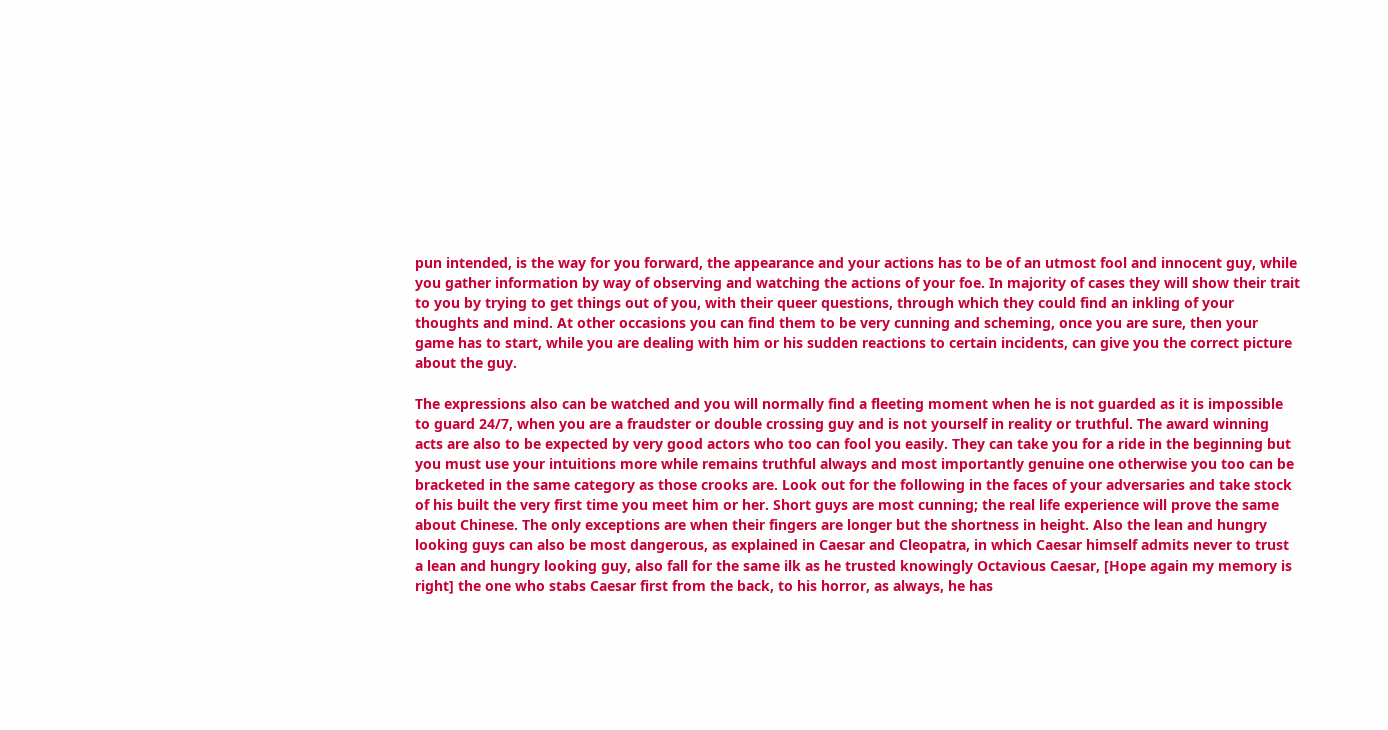pun intended, is the way for you forward, the appearance and your actions has to be of an utmost fool and innocent guy, while you gather information by way of observing and watching the actions of your foe. In majority of cases they will show their trait to you by trying to get things out of you, with their queer questions, through which they could find an inkling of your thoughts and mind. At other occasions you can find them to be very cunning and scheming, once you are sure, then your game has to start, while you are dealing with him or his sudden reactions to certain incidents, can give you the correct picture about the guy.

The expressions also can be watched and you will normally find a fleeting moment when he is not guarded as it is impossible to guard 24/7, when you are a fraudster or double crossing guy and is not yourself in reality or truthful. The award winning acts are also to be expected by very good actors who too can fool you easily. They can take you for a ride in the beginning but you must use your intuitions more while remains truthful always and most importantly genuine one otherwise you too can be bracketed in the same category as those crooks are. Look out for the following in the faces of your adversaries and take stock of his built the very first time you meet him or her. Short guys are most cunning; the real life experience will prove the same about Chinese. The only exceptions are when their fingers are longer but the shortness in height. Also the lean and hungry looking guys can also be most dangerous, as explained in Caesar and Cleopatra, in which Caesar himself admits never to trust a lean and hungry looking guy, also fall for the same ilk as he trusted knowingly Octavious Caesar, [Hope again my memory is right] the one who stabs Caesar first from the back, to his horror, as always, he has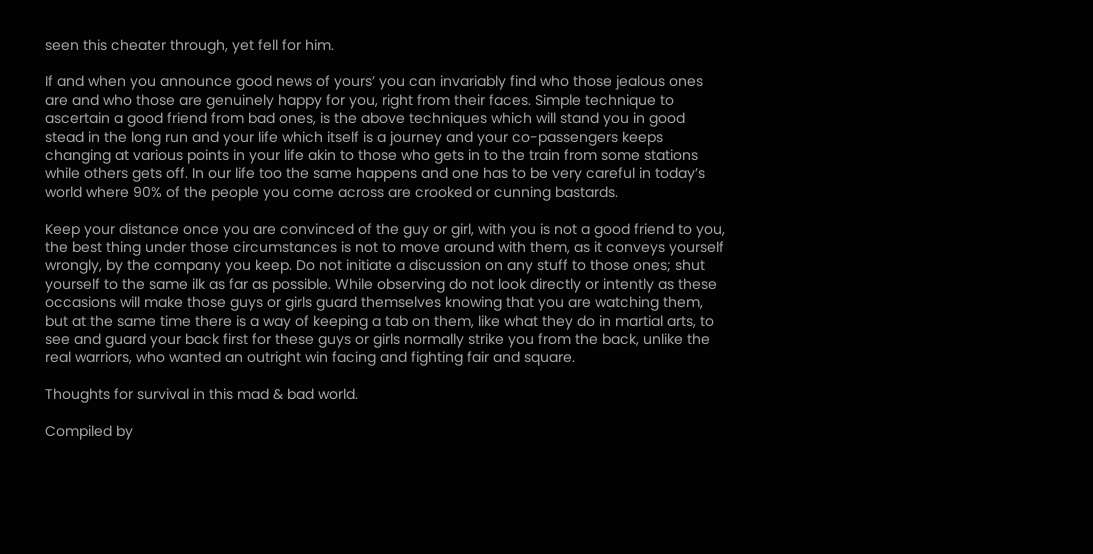seen this cheater through, yet fell for him.

If and when you announce good news of yours’ you can invariably find who those jealous ones are and who those are genuinely happy for you, right from their faces. Simple technique to ascertain a good friend from bad ones, is the above techniques which will stand you in good stead in the long run and your life which itself is a journey and your co-passengers keeps changing at various points in your life akin to those who gets in to the train from some stations while others gets off. In our life too the same happens and one has to be very careful in today’s world where 90% of the people you come across are crooked or cunning bastards.

Keep your distance once you are convinced of the guy or girl, with you is not a good friend to you, the best thing under those circumstances is not to move around with them, as it conveys yourself wrongly, by the company you keep. Do not initiate a discussion on any stuff to those ones; shut yourself to the same ilk as far as possible. While observing do not look directly or intently as these occasions will make those guys or girls guard themselves knowing that you are watching them, but at the same time there is a way of keeping a tab on them, like what they do in martial arts, to see and guard your back first for these guys or girls normally strike you from the back, unlike the real warriors, who wanted an outright win facing and fighting fair and square.

Thoughts for survival in this mad & bad world.

Compiled by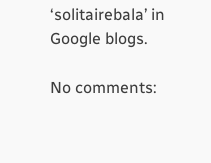‘solitairebala’ in Google blogs.

No comments: